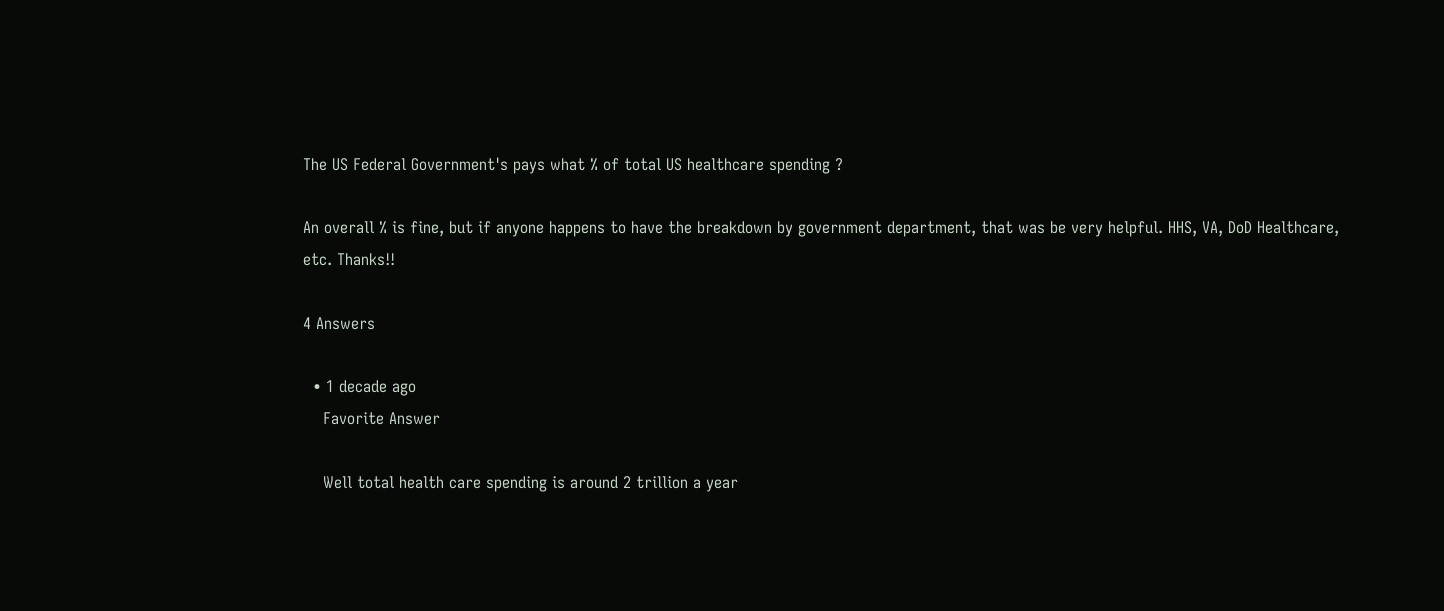The US Federal Government's pays what % of total US healthcare spending ?

An overall % is fine, but if anyone happens to have the breakdown by government department, that was be very helpful. HHS, VA, DoD Healthcare, etc. Thanks!!

4 Answers

  • 1 decade ago
    Favorite Answer

    Well total health care spending is around 2 trillion a year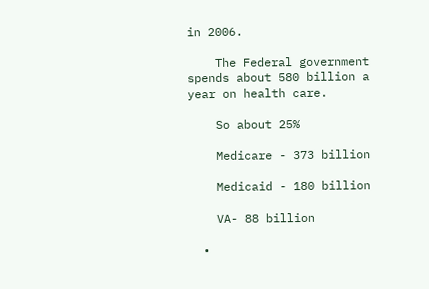in 2006.

    The Federal government spends about 580 billion a year on health care.

    So about 25%

    Medicare - 373 billion

    Medicaid - 180 billion

    VA- 88 billion

  •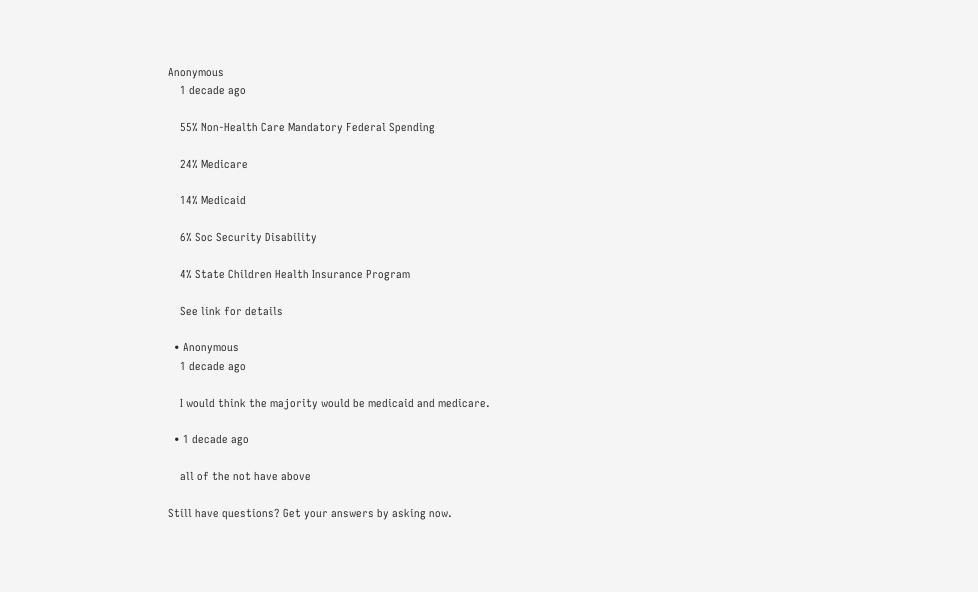Anonymous
    1 decade ago

    55% Non-Health Care Mandatory Federal Spending

    24% Medicare

    14% Medicaid

    6% Soc Security Disability

    4% State Children Health Insurance Program

    See link for details

  • Anonymous
    1 decade ago

    I would think the majority would be medicaid and medicare.

  • 1 decade ago

    all of the not have above

Still have questions? Get your answers by asking now.